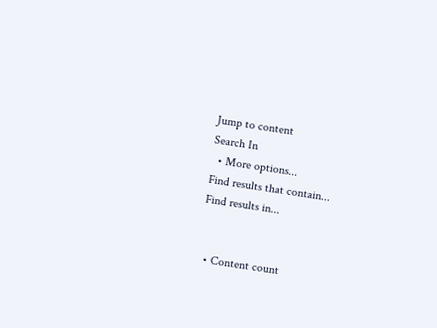Jump to content
Search In
  • More options...
Find results that contain...
Find results in...


  • Content count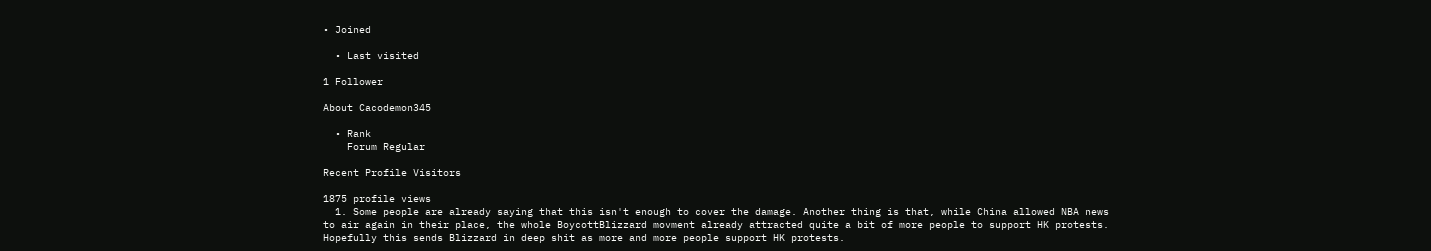• Joined

  • Last visited

1 Follower

About Cacodemon345

  • Rank
    Forum Regular

Recent Profile Visitors

1875 profile views
  1. Some people are already saying that this isn't enough to cover the damage. Another thing is that, while China allowed NBA news to air again in their place, the whole BoycottBlizzard movment already attracted quite a bit of more people to support HK protests. Hopefully this sends Blizzard in deep shit as more and more people support HK protests.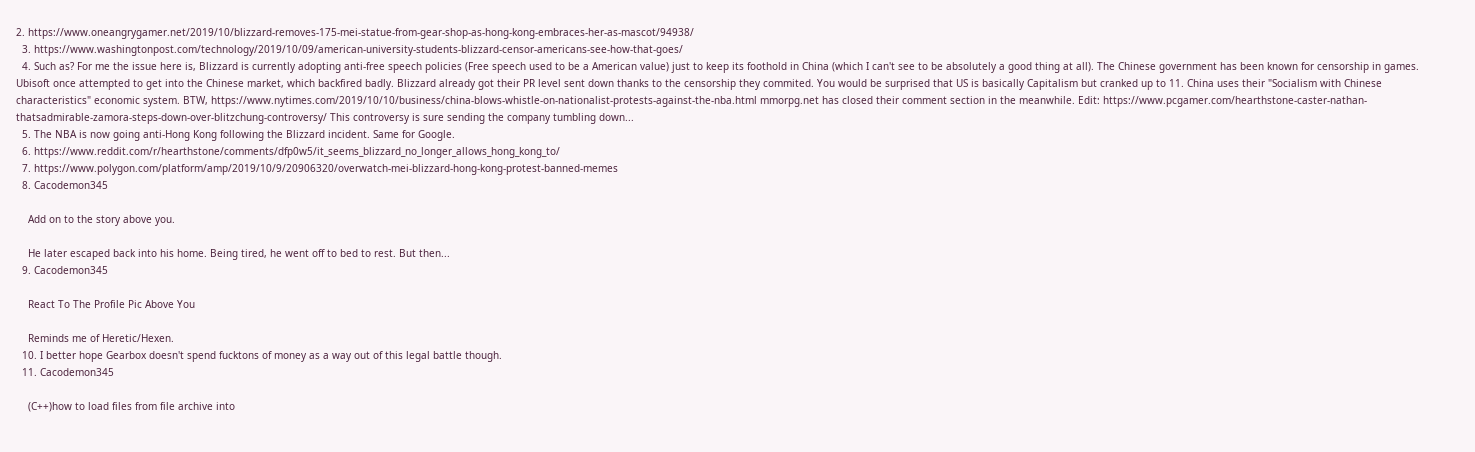2. https://www.oneangrygamer.net/2019/10/blizzard-removes-175-mei-statue-from-gear-shop-as-hong-kong-embraces-her-as-mascot/94938/
  3. https://www.washingtonpost.com/technology/2019/10/09/american-university-students-blizzard-censor-americans-see-how-that-goes/
  4. Such as? For me the issue here is, Blizzard is currently adopting anti-free speech policies (Free speech used to be a American value) just to keep its foothold in China (which I can't see to be absolutely a good thing at all). The Chinese government has been known for censorship in games. Ubisoft once attempted to get into the Chinese market, which backfired badly. Blizzard already got their PR level sent down thanks to the censorship they commited. You would be surprised that US is basically Capitalism but cranked up to 11. China uses their "Socialism with Chinese characteristics" economic system. BTW, https://www.nytimes.com/2019/10/10/business/china-blows-whistle-on-nationalist-protests-against-the-nba.html mmorpg.net has closed their comment section in the meanwhile. Edit: https://www.pcgamer.com/hearthstone-caster-nathan-thatsadmirable-zamora-steps-down-over-blitzchung-controversy/ This controversy is sure sending the company tumbling down...
  5. The NBA is now going anti-Hong Kong following the Blizzard incident. Same for Google.
  6. https://www.reddit.com/r/hearthstone/comments/dfp0w5/it_seems_blizzard_no_longer_allows_hong_kong_to/
  7. https://www.polygon.com/platform/amp/2019/10/9/20906320/overwatch-mei-blizzard-hong-kong-protest-banned-memes
  8. Cacodemon345

    Add on to the story above you.

    He later escaped back into his home. Being tired, he went off to bed to rest. But then...
  9. Cacodemon345

    React To The Profile Pic Above You

    Reminds me of Heretic/Hexen.
  10. I better hope Gearbox doesn't spend fucktons of money as a way out of this legal battle though.
  11. Cacodemon345

    (C++)how to load files from file archive into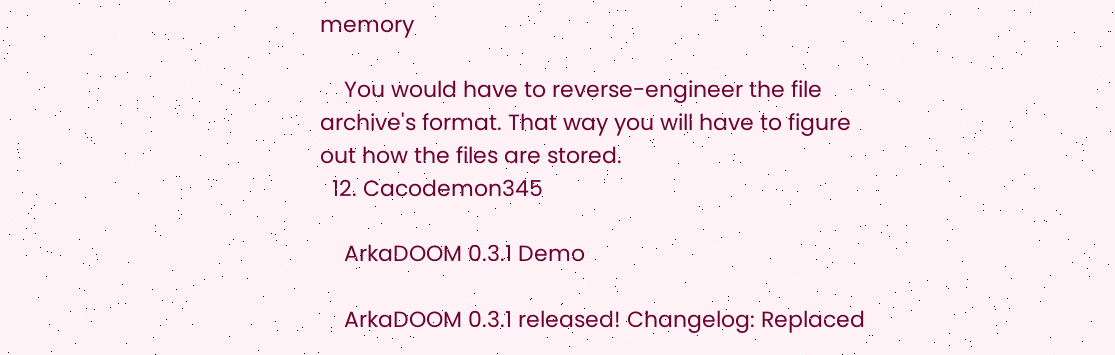memory

    You would have to reverse-engineer the file archive's format. That way you will have to figure out how the files are stored.
  12. Cacodemon345

    ArkaDOOM 0.3.1 Demo

    ArkaDOOM 0.3.1 released! Changelog: Replaced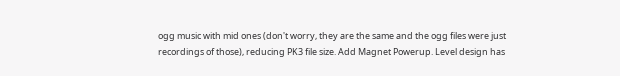ogg music with mid ones (don't worry, they are the same and the ogg files were just recordings of those), reducing PK3 file size. Add Magnet Powerup. Level design has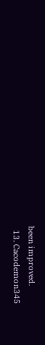been improved.
  13. Cacodemon345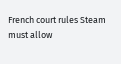French court rules Steam must allow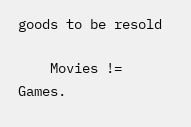goods to be resold

    Movies != Games.